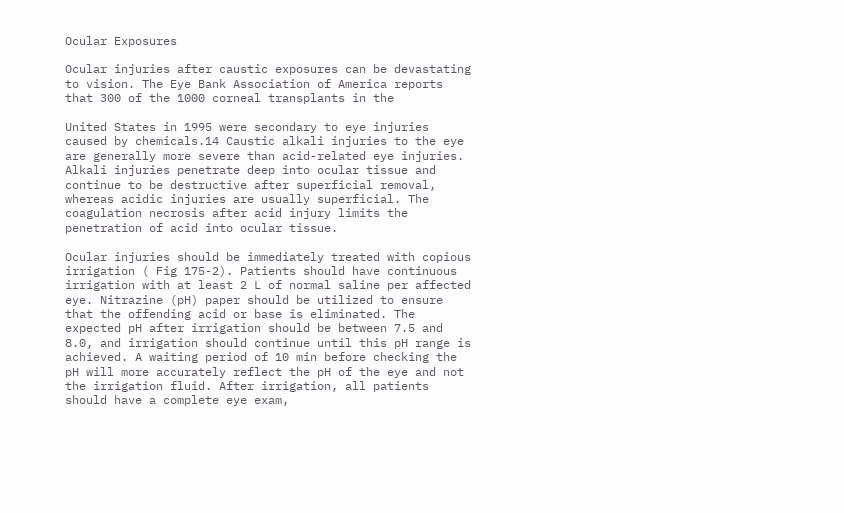Ocular Exposures

Ocular injuries after caustic exposures can be devastating to vision. The Eye Bank Association of America reports that 300 of the 1000 corneal transplants in the

United States in 1995 were secondary to eye injuries caused by chemicals.14 Caustic alkali injuries to the eye are generally more severe than acid-related eye injuries. Alkali injuries penetrate deep into ocular tissue and continue to be destructive after superficial removal, whereas acidic injuries are usually superficial. The coagulation necrosis after acid injury limits the penetration of acid into ocular tissue.

Ocular injuries should be immediately treated with copious irrigation ( Fig 175-2). Patients should have continuous irrigation with at least 2 L of normal saline per affected eye. Nitrazine (pH) paper should be utilized to ensure that the offending acid or base is eliminated. The expected pH after irrigation should be between 7.5 and 8.0, and irrigation should continue until this pH range is achieved. A waiting period of 10 min before checking the pH will more accurately reflect the pH of the eye and not the irrigation fluid. After irrigation, all patients should have a complete eye exam,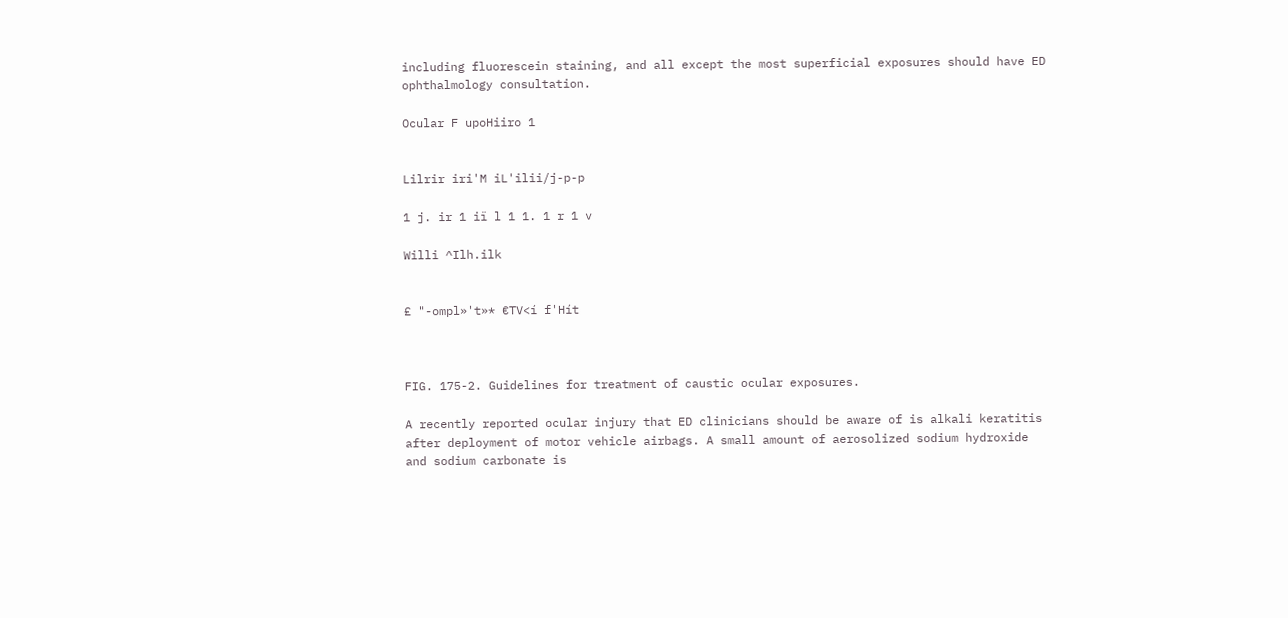including fluorescein staining, and all except the most superficial exposures should have ED ophthalmology consultation.

Ocular F upoHiiro 1


Lilrir iri'M iL'ilii/j-p-p

1 j. ir 1 iï l 1 1. 1 r 1 v

Willi ^Ilh.ilk


£ "-ompl»'t»* €TV<í f'Hít



FIG. 175-2. Guidelines for treatment of caustic ocular exposures.

A recently reported ocular injury that ED clinicians should be aware of is alkali keratitis after deployment of motor vehicle airbags. A small amount of aerosolized sodium hydroxide and sodium carbonate is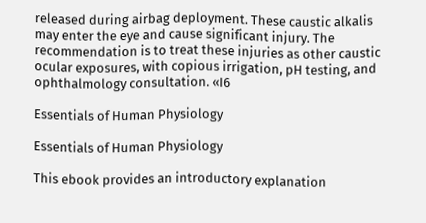released during airbag deployment. These caustic alkalis may enter the eye and cause significant injury. The recommendation is to treat these injuries as other caustic ocular exposures, with copious irrigation, pH testing, and ophthalmology consultation. «I6

Essentials of Human Physiology

Essentials of Human Physiology

This ebook provides an introductory explanation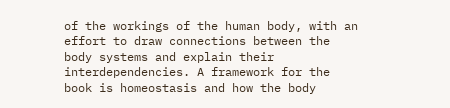of the workings of the human body, with an effort to draw connections between the body systems and explain their interdependencies. A framework for the book is homeostasis and how the body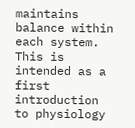maintains balance within each system. This is intended as a first introduction to physiology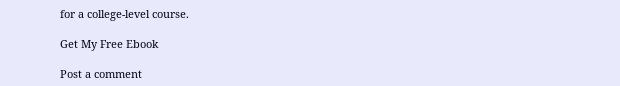for a college-level course.

Get My Free Ebook

Post a comment